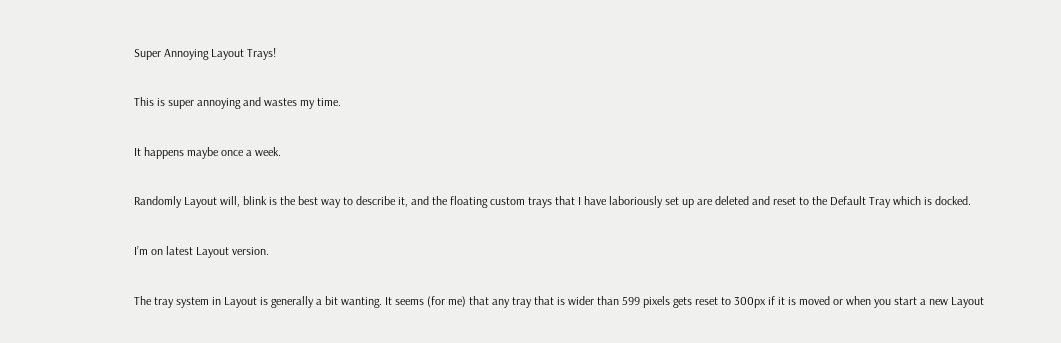Super Annoying Layout Trays!

This is super annoying and wastes my time.

It happens maybe once a week.

Randomly Layout will, blink is the best way to describe it, and the floating custom trays that I have laboriously set up are deleted and reset to the Default Tray which is docked.

I’m on latest Layout version.

The tray system in Layout is generally a bit wanting. It seems (for me) that any tray that is wider than 599 pixels gets reset to 300px if it is moved or when you start a new Layout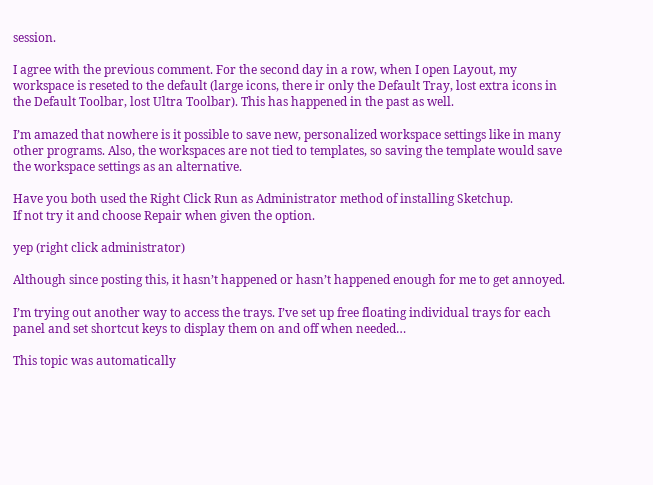session.

I agree with the previous comment. For the second day in a row, when I open Layout, my workspace is reseted to the default (large icons, there ir only the Default Tray, lost extra icons in the Default Toolbar, lost Ultra Toolbar). This has happened in the past as well.

I’m amazed that nowhere is it possible to save new, personalized workspace settings like in many other programs. Also, the workspaces are not tied to templates, so saving the template would save the workspace settings as an alternative.

Have you both used the Right Click Run as Administrator method of installing Sketchup.
If not try it and choose Repair when given the option.

yep (right click administrator)

Although since posting this, it hasn’t happened or hasn’t happened enough for me to get annoyed.

I’m trying out another way to access the trays. I’ve set up free floating individual trays for each panel and set shortcut keys to display them on and off when needed…

This topic was automatically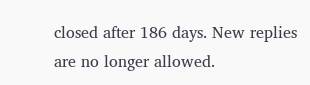closed after 186 days. New replies are no longer allowed.